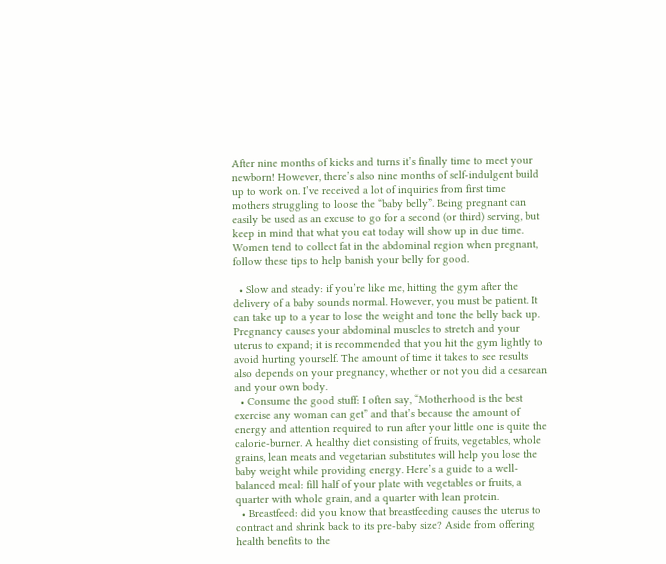After nine months of kicks and turns it’s finally time to meet your newborn! However, there’s also nine months of self-indulgent build up to work on. I’ve received a lot of inquiries from first time mothers struggling to loose the “baby belly”. Being pregnant can easily be used as an excuse to go for a second (or third) serving, but keep in mind that what you eat today will show up in due time. Women tend to collect fat in the abdominal region when pregnant, follow these tips to help banish your belly for good.

  • Slow and steady: if you’re like me, hitting the gym after the delivery of a baby sounds normal. However, you must be patient. It can take up to a year to lose the weight and tone the belly back up.  Pregnancy causes your abdominal muscles to stretch and your uterus to expand; it is recommended that you hit the gym lightly to avoid hurting yourself. The amount of time it takes to see results also depends on your pregnancy, whether or not you did a cesarean and your own body.
  • Consume the good stuff: I often say, “Motherhood is the best exercise any woman can get” and that’s because the amount of energy and attention required to run after your little one is quite the calorie-burner. A healthy diet consisting of fruits, vegetables, whole grains, lean meats and vegetarian substitutes will help you lose the baby weight while providing energy. Here’s a guide to a well-balanced meal: fill half of your plate with vegetables or fruits, a quarter with whole grain, and a quarter with lean protein.
  • Breastfeed: did you know that breastfeeding causes the uterus to contract and shrink back to its pre-baby size? Aside from offering health benefits to the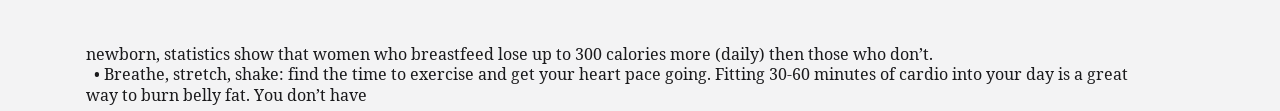newborn, statistics show that women who breastfeed lose up to 300 calories more (daily) then those who don’t.
  • Breathe, stretch, shake: find the time to exercise and get your heart pace going. Fitting 30-60 minutes of cardio into your day is a great way to burn belly fat. You don’t have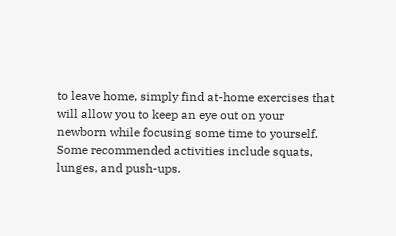to leave home, simply find at-home exercises that will allow you to keep an eye out on your newborn while focusing some time to yourself. Some recommended activities include squats, lunges, and push-ups.